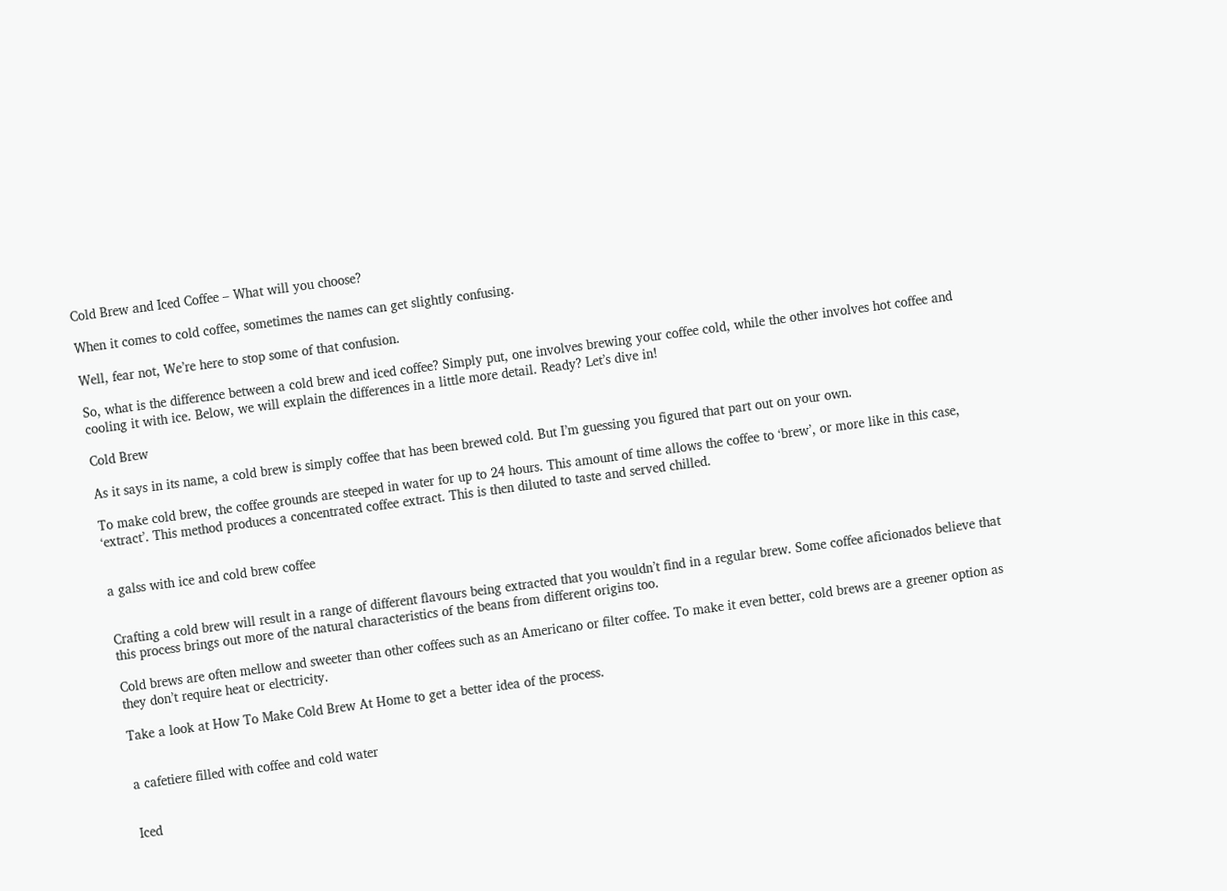Cold Brew and Iced Coffee – What will you choose?

When it comes to cold coffee, sometimes the names can get slightly confusing.

Well, fear not, We’re here to stop some of that confusion.

So, what is the difference between a cold brew and iced coffee? Simply put, one involves brewing your coffee cold, while the other involves hot coffee and cooling it with ice. Below, we will explain the differences in a little more detail. Ready? Let’s dive in!

Cold Brew

As it says in its name, a cold brew is simply coffee that has been brewed cold. But I’m guessing you figured that part out on your own.

To make cold brew, the coffee grounds are steeped in water for up to 24 hours. This amount of time allows the coffee to ‘brew’, or more like in this case, ‘extract’. This method produces a concentrated coffee extract. This is then diluted to taste and served chilled.


a galss with ice and cold brew coffee


Crafting a cold brew will result in a range of different flavours being extracted that you wouldn’t find in a regular brew. Some coffee aficionados believe that this process brings out more of the natural characteristics of the beans from different origins too.

Cold brews are often mellow and sweeter than other coffees such as an Americano or filter coffee. To make it even better, cold brews are a greener option as they don’t require heat or electricity.

Take a look at How To Make Cold Brew At Home to get a better idea of the process.


a cafetiere filled with coffee and cold water


Iced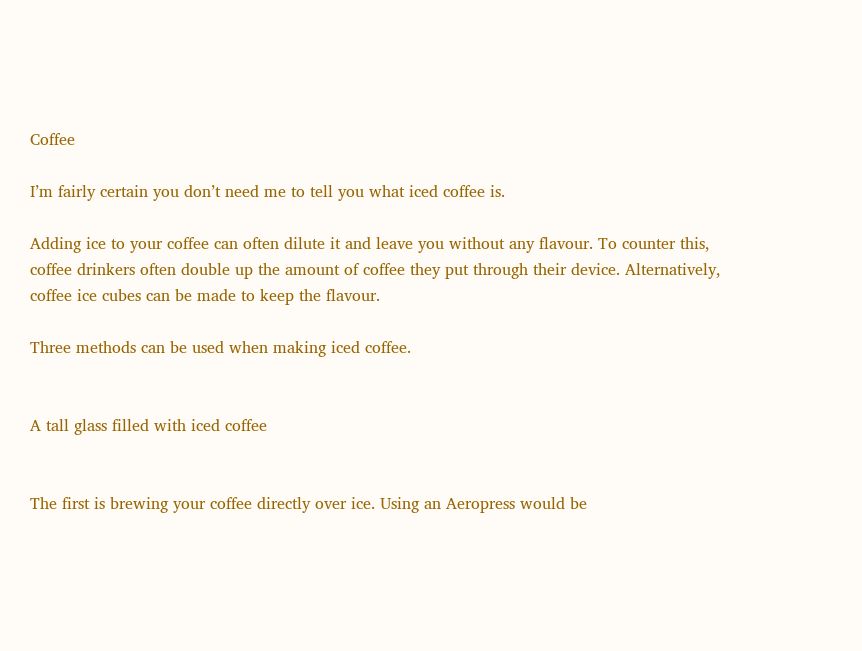Coffee

I’m fairly certain you don’t need me to tell you what iced coffee is.

Adding ice to your coffee can often dilute it and leave you without any flavour. To counter this, coffee drinkers often double up the amount of coffee they put through their device. Alternatively, coffee ice cubes can be made to keep the flavour.

Three methods can be used when making iced coffee.


A tall glass filled with iced coffee


The first is brewing your coffee directly over ice. Using an Aeropress would be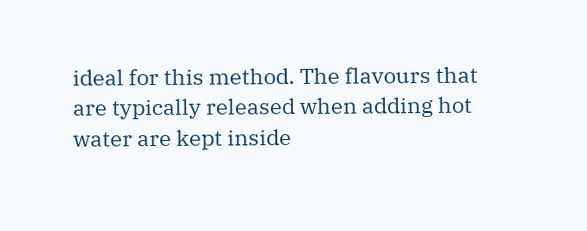ideal for this method. The flavours that are typically released when adding hot water are kept inside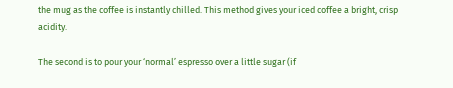the mug as the coffee is instantly chilled. This method gives your iced coffee a bright, crisp acidity.

The second is to pour your ‘normal’ espresso over a little sugar (if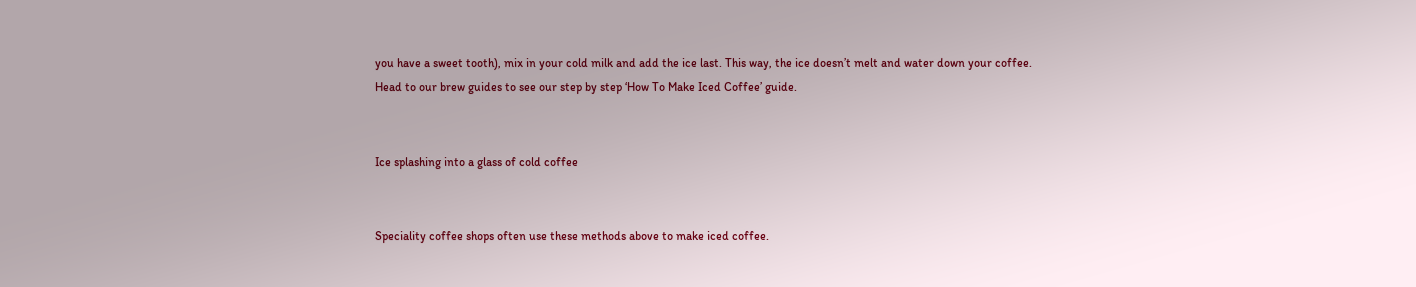you have a sweet tooth), mix in your cold milk and add the ice last. This way, the ice doesn’t melt and water down your coffee. Head to our brew guides to see our step by step ‘How To Make Iced Coffee’ guide.


Ice splashing into a glass of cold coffee


Speciality coffee shops often use these methods above to make iced coffee.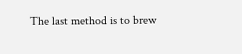The last method is to brew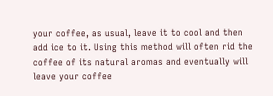your coffee, as usual, leave it to cool and then add ice to it. Using this method will often rid the coffee of its natural aromas and eventually will leave your coffee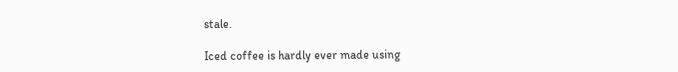stale.

Iced coffee is hardly ever made using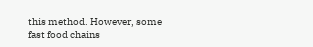this method. However, some fast food chains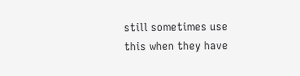still sometimes use this when they have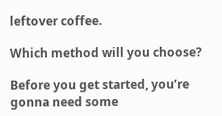leftover coffee.

Which method will you choose?

Before you get started, you’re gonna need some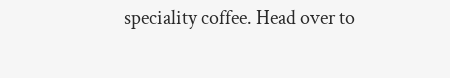speciality coffee. Head over to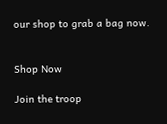our shop to grab a bag now.


Shop Now

Join the troop